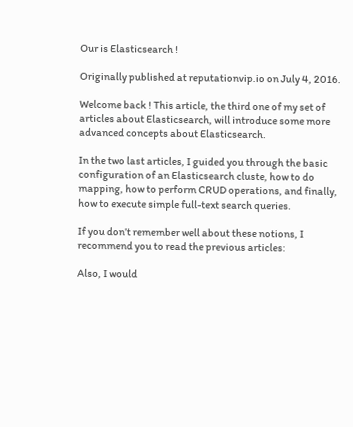Our is Elasticsearch !

Originally published at reputationvip.io on July 4, 2016.

Welcome back ! This article, the third one of my set of articles about Elasticsearch, will introduce some more advanced concepts about Elasticsearch.

In the two last articles, I guided you through the basic configuration of an Elasticsearch cluste, how to do mapping, how to perform CRUD operations, and finally, how to execute simple full-text search queries.

If you don’t remember well about these notions, I recommend you to read the previous articles:

Also, I would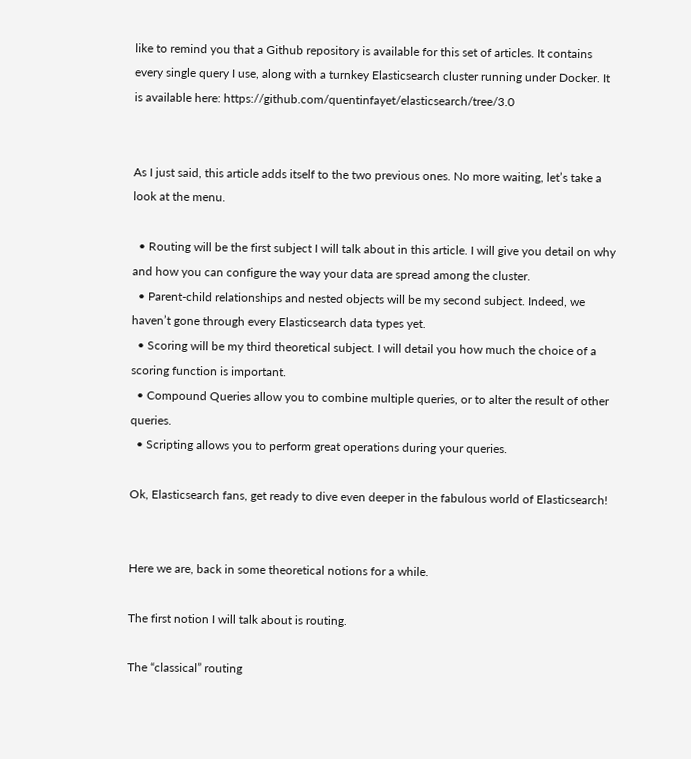like to remind you that a Github repository is available for this set of articles. It contains every single query I use, along with a turnkey Elasticsearch cluster running under Docker. It is available here: https://github.com/quentinfayet/elasticsearch/tree/3.0


As I just said, this article adds itself to the two previous ones. No more waiting, let’s take a look at the menu.

  • Routing will be the first subject I will talk about in this article. I will give you detail on why and how you can configure the way your data are spread among the cluster.
  • Parent-child relationships and nested objects will be my second subject. Indeed, we haven’t gone through every Elasticsearch data types yet.
  • Scoring will be my third theoretical subject. I will detail you how much the choice of a scoring function is important.
  • Compound Queries allow you to combine multiple queries, or to alter the result of other queries.
  • Scripting allows you to perform great operations during your queries.

Ok, Elasticsearch fans, get ready to dive even deeper in the fabulous world of Elasticsearch!


Here we are, back in some theoretical notions for a while.

The first notion I will talk about is routing.

The “classical” routing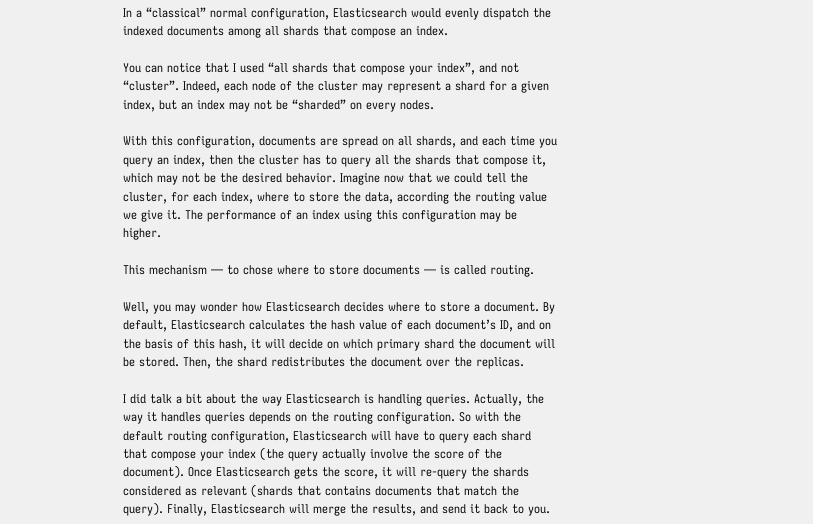In a “classical” normal configuration, Elasticsearch would evenly dispatch the indexed documents among all shards that compose an index.

You can notice that I used “all shards that compose your index”, and not “cluster”. Indeed, each node of the cluster may represent a shard for a given index, but an index may not be “sharded” on every nodes.

With this configuration, documents are spread on all shards, and each time you query an index, then the cluster has to query all the shards that compose it, which may not be the desired behavior. Imagine now that we could tell the cluster, for each index, where to store the data, according the routing value we give it. The performance of an index using this configuration may be higher.

This mechanism — to chose where to store documents — is called routing.

Well, you may wonder how Elasticsearch decides where to store a document. By default, Elasticsearch calculates the hash value of each document’s ID, and on the basis of this hash, it will decide on which primary shard the document will be stored. Then, the shard redistributes the document over the replicas.

I did talk a bit about the way Elasticsearch is handling queries. Actually, the way it handles queries depends on the routing configuration. So with the default routing configuration, Elasticsearch will have to query each shard that compose your index (the query actually involve the score of the document). Once Elasticsearch gets the score, it will re-query the shards considered as relevant (shards that contains documents that match the query). Finally, Elasticsearch will merge the results, and send it back to you.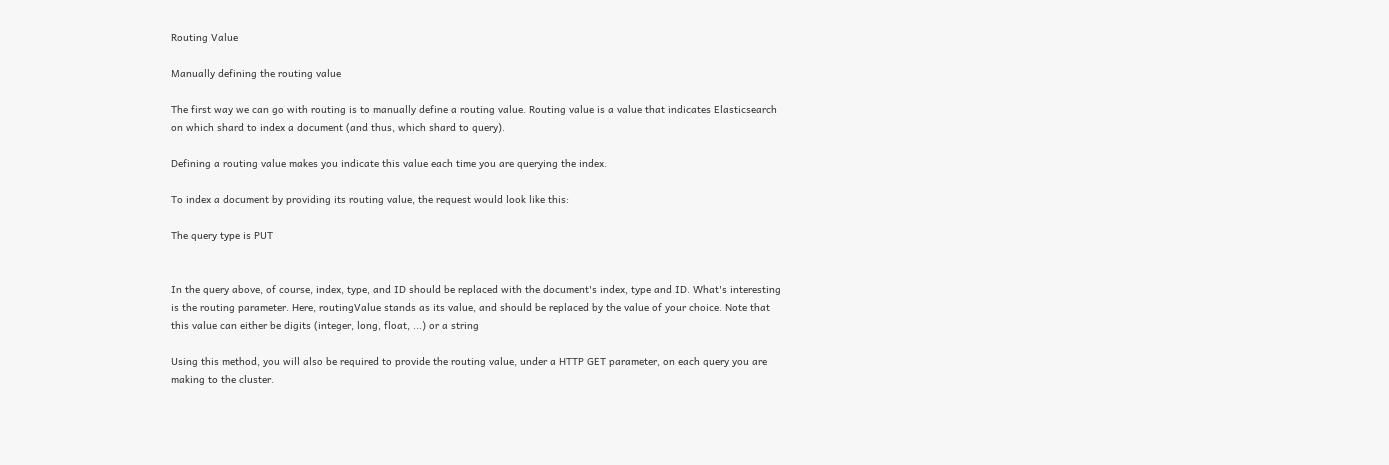Routing Value

Manually defining the routing value

The first way we can go with routing is to manually define a routing value. Routing value is a value that indicates Elasticsearch on which shard to index a document (and thus, which shard to query).

Defining a routing value makes you indicate this value each time you are querying the index.

To index a document by providing its routing value, the request would look like this:

The query type is PUT


In the query above, of course, index, type, and ID should be replaced with the document's index, type and ID. What's interesting is the routing parameter. Here, routingValue stands as its value, and should be replaced by the value of your choice. Note that this value can either be digits (integer, long, float, ...) or a string

Using this method, you will also be required to provide the routing value, under a HTTP GET parameter, on each query you are making to the cluster.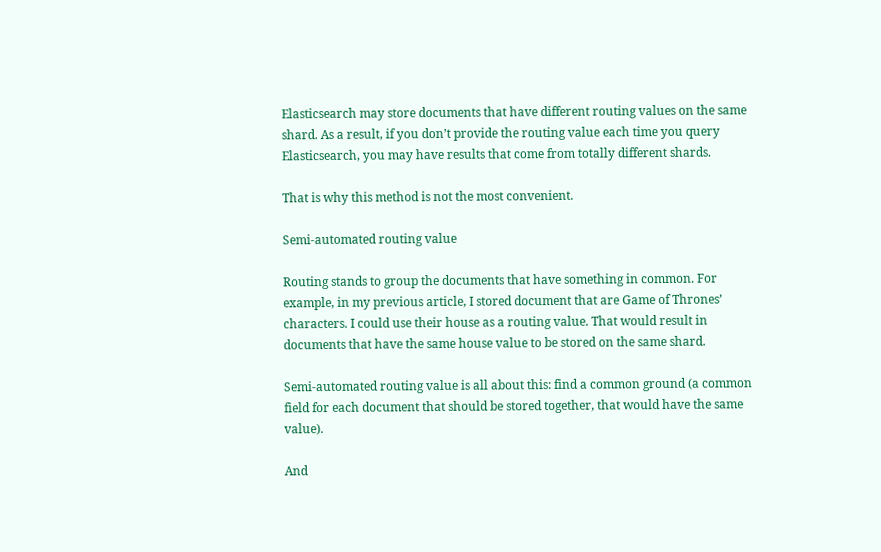Elasticsearch may store documents that have different routing values on the same shard. As a result, if you don’t provide the routing value each time you query Elasticsearch, you may have results that come from totally different shards.

That is why this method is not the most convenient.

Semi-automated routing value

Routing stands to group the documents that have something in common. For example, in my previous article, I stored document that are Game of Thrones’ characters. I could use their house as a routing value. That would result in documents that have the same house value to be stored on the same shard.

Semi-automated routing value is all about this: find a common ground (a common field for each document that should be stored together, that would have the same value).

And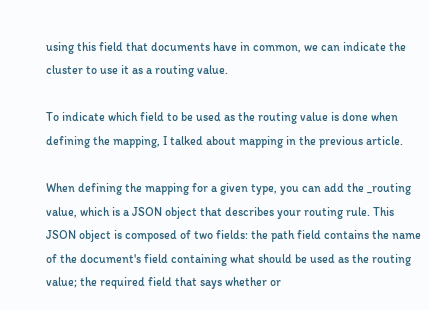using this field that documents have in common, we can indicate the cluster to use it as a routing value.

To indicate which field to be used as the routing value is done when defining the mapping, I talked about mapping in the previous article.

When defining the mapping for a given type, you can add the _routing value, which is a JSON object that describes your routing rule. This JSON object is composed of two fields: the path field contains the name of the document's field containing what should be used as the routing value; the required field that says whether or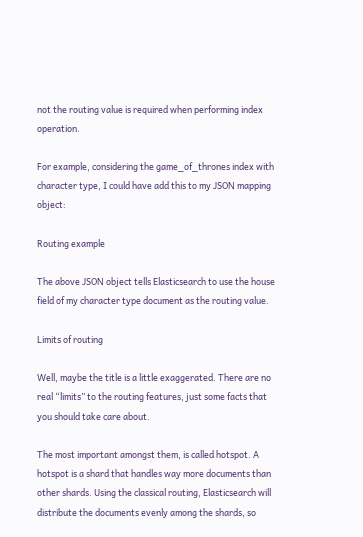not the routing value is required when performing index operation.

For example, considering the game_of_thrones index with character type, I could have add this to my JSON mapping object:

Routing example

The above JSON object tells Elasticsearch to use the house field of my character type document as the routing value.

Limits of routing

Well, maybe the title is a little exaggerated. There are no real “limits” to the routing features, just some facts that you should take care about.

The most important amongst them, is called hotspot. A hotspot is a shard that handles way more documents than other shards. Using the classical routing, Elasticsearch will distribute the documents evenly among the shards, so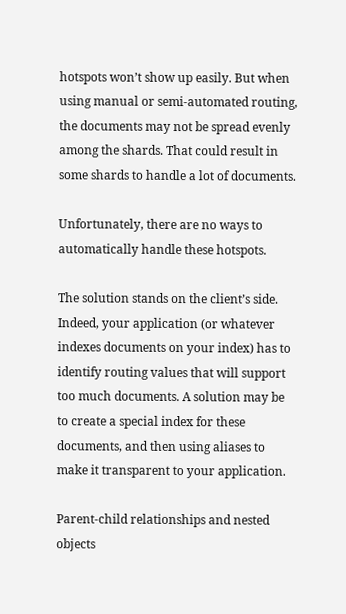hotspots won’t show up easily. But when using manual or semi-automated routing, the documents may not be spread evenly among the shards. That could result in some shards to handle a lot of documents.

Unfortunately, there are no ways to automatically handle these hotspots.

The solution stands on the client’s side. Indeed, your application (or whatever indexes documents on your index) has to identify routing values that will support too much documents. A solution may be to create a special index for these documents, and then using aliases to make it transparent to your application.

Parent-child relationships and nested objects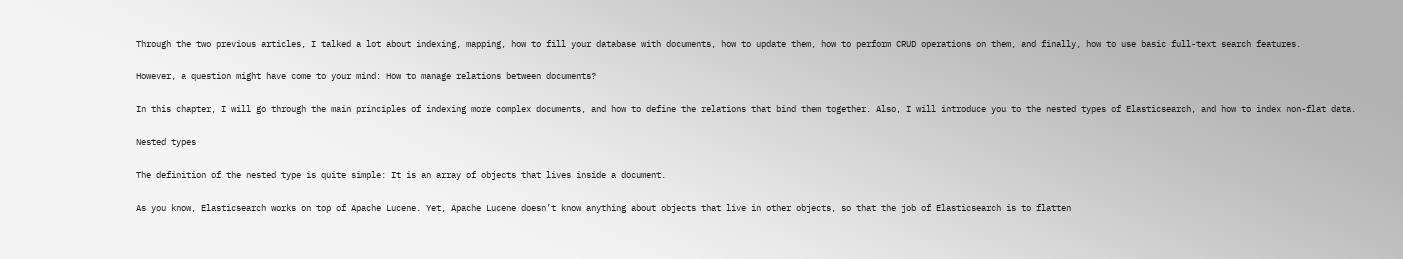Through the two previous articles, I talked a lot about indexing, mapping, how to fill your database with documents, how to update them, how to perform CRUD operations on them, and finally, how to use basic full-text search features.

However, a question might have come to your mind: How to manage relations between documents?

In this chapter, I will go through the main principles of indexing more complex documents, and how to define the relations that bind them together. Also, I will introduce you to the nested types of Elasticsearch, and how to index non-flat data.

Nested types

The definition of the nested type is quite simple: It is an array of objects that lives inside a document.

As you know, Elasticsearch works on top of Apache Lucene. Yet, Apache Lucene doesn’t know anything about objects that live in other objects, so that the job of Elasticsearch is to flatten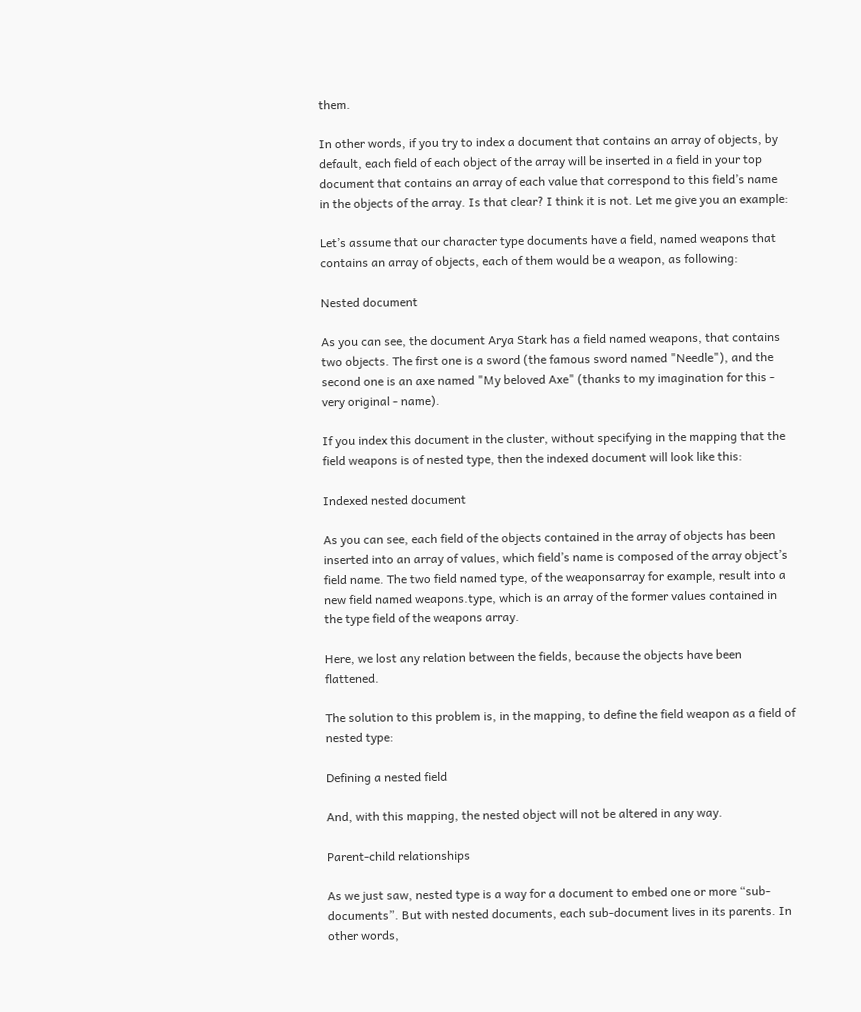them.

In other words, if you try to index a document that contains an array of objects, by default, each field of each object of the array will be inserted in a field in your top document that contains an array of each value that correspond to this field’s name in the objects of the array. Is that clear? I think it is not. Let me give you an example:

Let’s assume that our character type documents have a field, named weapons that contains an array of objects, each of them would be a weapon, as following:

Nested document

As you can see, the document Arya Stark has a field named weapons, that contains two objects. The first one is a sword (the famous sword named "Needle"), and the second one is an axe named "My beloved Axe" (thanks to my imagination for this - very original - name).

If you index this document in the cluster, without specifying in the mapping that the field weapons is of nested type, then the indexed document will look like this:

Indexed nested document

As you can see, each field of the objects contained in the array of objects has been inserted into an array of values, which field’s name is composed of the array object’s field name. The two field named type, of the weaponsarray for example, result into a new field named weapons.type, which is an array of the former values contained in the type field of the weapons array.

Here, we lost any relation between the fields, because the objects have been flattened.

The solution to this problem is, in the mapping, to define the field weapon as a field of nested type:

Defining a nested field

And, with this mapping, the nested object will not be altered in any way.

Parent-child relationships

As we just saw, nested type is a way for a document to embed one or more “sub-documents”. But with nested documents, each sub-document lives in its parents. In other words,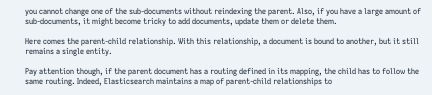you cannot change one of the sub-documents without reindexing the parent. Also, if you have a large amount of sub-documents, it might become tricky to add documents, update them or delete them.

Here comes the parent-child relationship. With this relationship, a document is bound to another, but it still remains a single entity.

Pay attention though, if the parent document has a routing defined in its mapping, the child has to follow the same routing. Indeed, Elasticsearch maintains a map of parent-child relationships to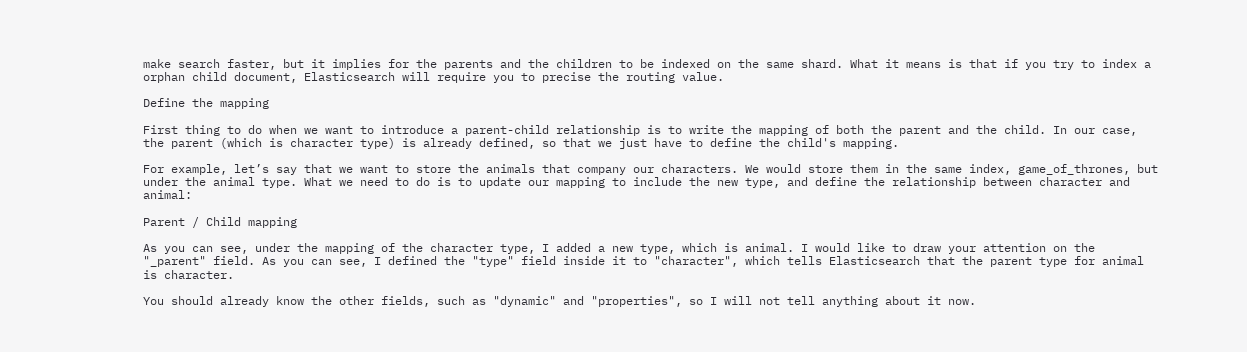make search faster, but it implies for the parents and the children to be indexed on the same shard. What it means is that if you try to index a orphan child document, Elasticsearch will require you to precise the routing value.

Define the mapping

First thing to do when we want to introduce a parent-child relationship is to write the mapping of both the parent and the child. In our case, the parent (which is character type) is already defined, so that we just have to define the child's mapping.

For example, let’s say that we want to store the animals that company our characters. We would store them in the same index, game_of_thrones, but under the animal type. What we need to do is to update our mapping to include the new type, and define the relationship between character and animal:

Parent / Child mapping

As you can see, under the mapping of the character type, I added a new type, which is animal. I would like to draw your attention on the "_parent" field. As you can see, I defined the "type" field inside it to "character", which tells Elasticsearch that the parent type for animal is character.

You should already know the other fields, such as "dynamic" and "properties", so I will not tell anything about it now.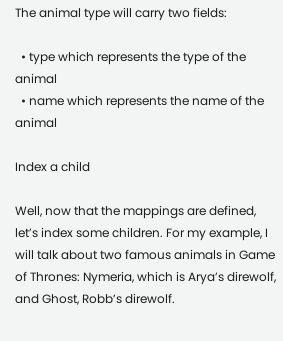The animal type will carry two fields:

  • type which represents the type of the animal
  • name which represents the name of the animal

Index a child

Well, now that the mappings are defined, let’s index some children. For my example, I will talk about two famous animals in Game of Thrones: Nymeria, which is Arya’s direwolf, and Ghost, Robb’s direwolf.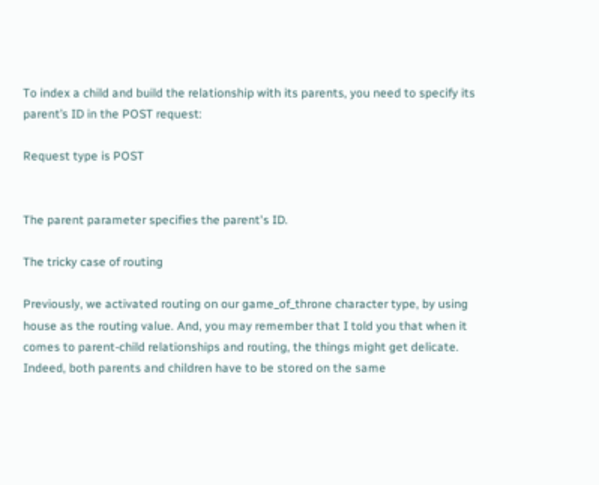To index a child and build the relationship with its parents, you need to specify its parent’s ID in the POST request:

Request type is POST


The parent parameter specifies the parent's ID.

The tricky case of routing

Previously, we activated routing on our game_of_throne character type, by using house as the routing value. And, you may remember that I told you that when it comes to parent-child relationships and routing, the things might get delicate. Indeed, both parents and children have to be stored on the same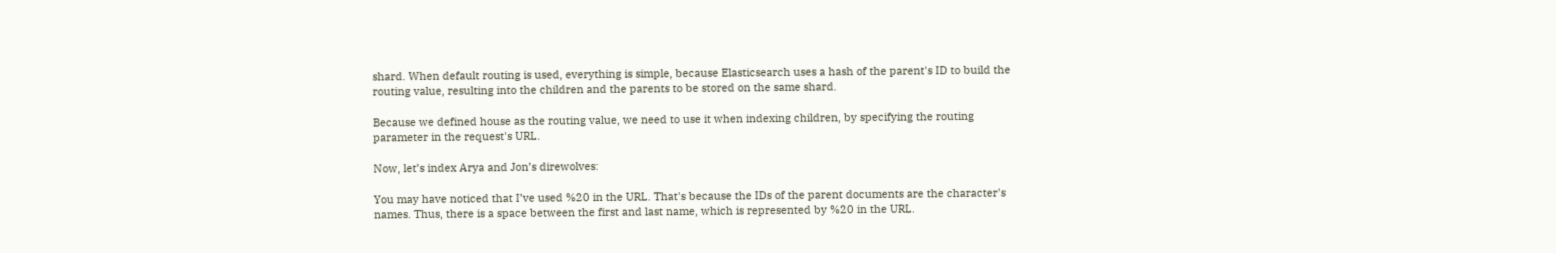shard. When default routing is used, everything is simple, because Elasticsearch uses a hash of the parent's ID to build the routing value, resulting into the children and the parents to be stored on the same shard.

Because we defined house as the routing value, we need to use it when indexing children, by specifying the routing parameter in the request's URL.

Now, let’s index Arya and Jon’s direwolves:

You may have noticed that I’ve used %20 in the URL. That's because the IDs of the parent documents are the character's names. Thus, there is a space between the first and last name, which is represented by %20 in the URL.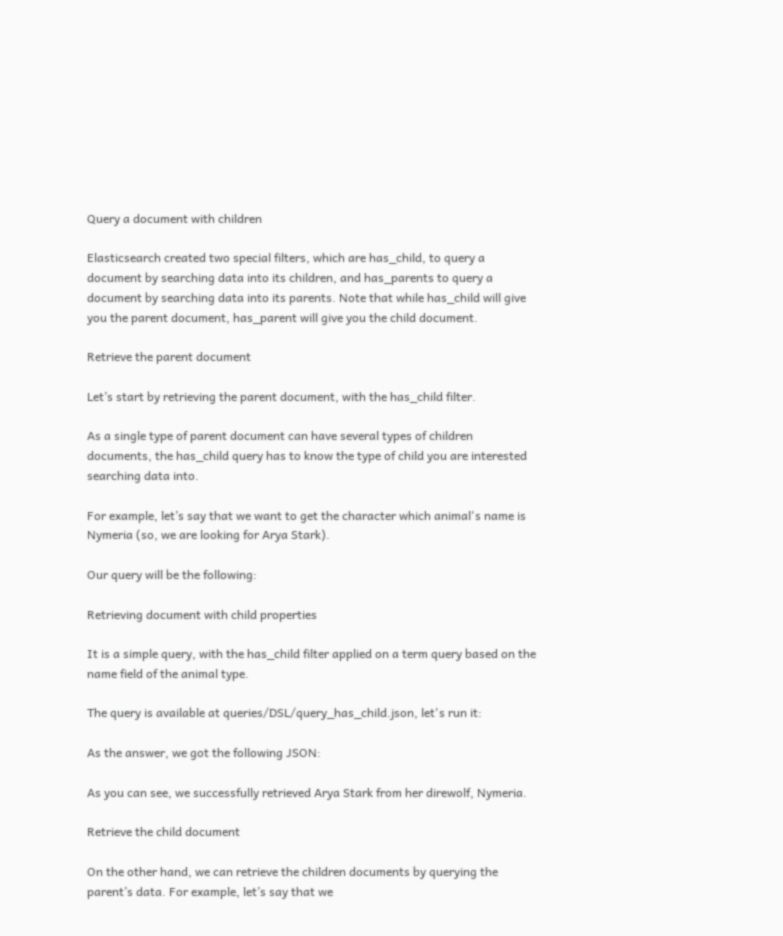Query a document with children

Elasticsearch created two special filters, which are has_child, to query a document by searching data into its children, and has_parents to query a document by searching data into its parents. Note that while has_child will give you the parent document, has_parent will give you the child document.

Retrieve the parent document

Let’s start by retrieving the parent document, with the has_child filter.

As a single type of parent document can have several types of children documents, the has_child query has to know the type of child you are interested searching data into.

For example, let’s say that we want to get the character which animal's name is Nymeria (so, we are looking for Arya Stark).

Our query will be the following:

Retrieving document with child properties

It is a simple query, with the has_child filter applied on a term query based on the name field of the animal type.

The query is available at queries/DSL/query_has_child.json, let's run it:

As the answer, we got the following JSON:

As you can see, we successfully retrieved Arya Stark from her direwolf, Nymeria.

Retrieve the child document

On the other hand, we can retrieve the children documents by querying the parent’s data. For example, let’s say that we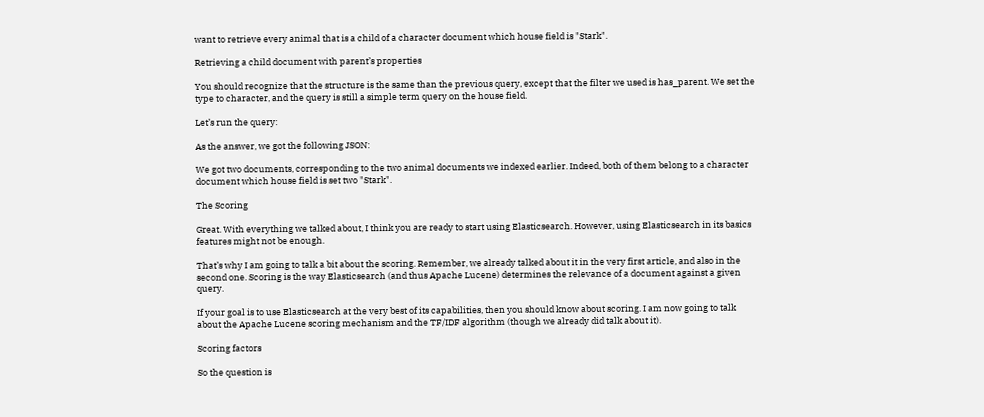want to retrieve every animal that is a child of a character document which house field is "Stark".

Retrieving a child document with parent’s properties

You should recognize that the structure is the same than the previous query, except that the filter we used is has_parent. We set the type to character, and the query is still a simple term query on the house field.

Let’s run the query:

As the answer, we got the following JSON:

We got two documents, corresponding to the two animal documents we indexed earlier. Indeed, both of them belong to a character document which house field is set two "Stark".

The Scoring

Great. With everything we talked about, I think you are ready to start using Elasticsearch. However, using Elasticsearch in its basics features might not be enough.

That’s why I am going to talk a bit about the scoring. Remember, we already talked about it in the very first article, and also in the second one. Scoring is the way Elasticsearch (and thus Apache Lucene) determines the relevance of a document against a given query.

If your goal is to use Elasticsearch at the very best of its capabilities, then you should know about scoring. I am now going to talk about the Apache Lucene scoring mechanism and the TF/IDF algorithm (though we already did talk about it).

Scoring factors

So the question is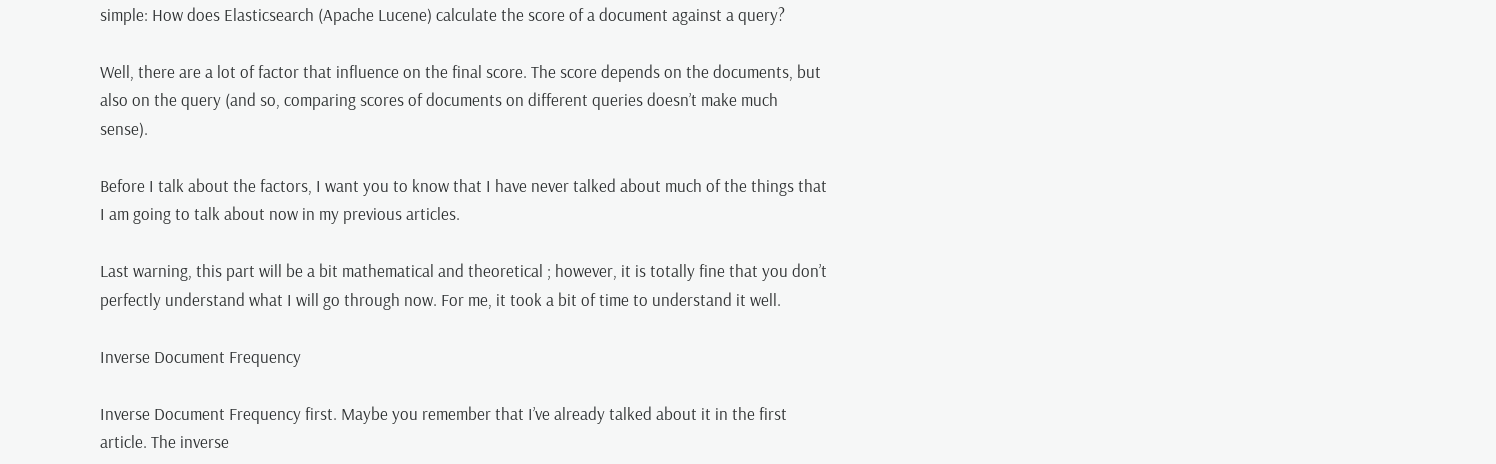simple: How does Elasticsearch (Apache Lucene) calculate the score of a document against a query?

Well, there are a lot of factor that influence on the final score. The score depends on the documents, but also on the query (and so, comparing scores of documents on different queries doesn’t make much sense).

Before I talk about the factors, I want you to know that I have never talked about much of the things that I am going to talk about now in my previous articles.

Last warning, this part will be a bit mathematical and theoretical ; however, it is totally fine that you don’t perfectly understand what I will go through now. For me, it took a bit of time to understand it well.

Inverse Document Frequency

Inverse Document Frequency first. Maybe you remember that I’ve already talked about it in the first article. The inverse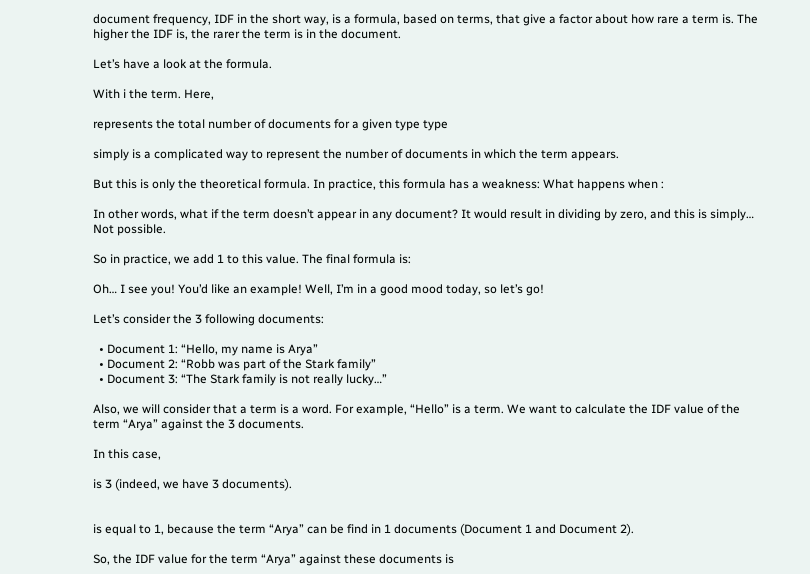document frequency, IDF in the short way, is a formula, based on terms, that give a factor about how rare a term is. The higher the IDF is, the rarer the term is in the document.

Let’s have a look at the formula.

With i the term. Here,

represents the total number of documents for a given type type

simply is a complicated way to represent the number of documents in which the term appears.

But this is only the theoretical formula. In practice, this formula has a weakness: What happens when :

In other words, what if the term doesn’t appear in any document? It would result in dividing by zero, and this is simply… Not possible.

So in practice, we add 1 to this value. The final formula is:

Oh… I see you! You’d like an example! Well, I’m in a good mood today, so let’s go!

Let’s consider the 3 following documents:

  • Document 1: “Hello, my name is Arya”
  • Document 2: “Robb was part of the Stark family”
  • Document 3: “The Stark family is not really lucky…”

Also, we will consider that a term is a word. For example, “Hello” is a term. We want to calculate the IDF value of the term “Arya” against the 3 documents.

In this case,

is 3 (indeed, we have 3 documents).


is equal to 1, because the term “Arya” can be find in 1 documents (Document 1 and Document 2).

So, the IDF value for the term “Arya” against these documents is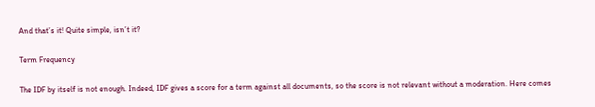And that’s it! Quite simple, isn’t it?

Term Frequency

The IDF by itself is not enough. Indeed, IDF gives a score for a term against all documents, so the score is not relevant without a moderation. Here comes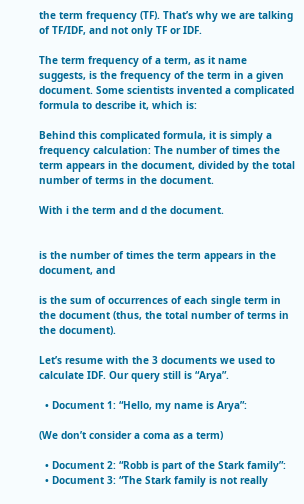the term frequency (TF). That’s why we are talking of TF/IDF, and not only TF or IDF.

The term frequency of a term, as it name suggests, is the frequency of the term in a given document. Some scientists invented a complicated formula to describe it, which is:

Behind this complicated formula, it is simply a frequency calculation: The number of times the term appears in the document, divided by the total number of terms in the document.

With i the term and d the document.


is the number of times the term appears in the document, and

is the sum of occurrences of each single term in the document (thus, the total number of terms in the document).

Let’s resume with the 3 documents we used to calculate IDF. Our query still is “Arya”.

  • Document 1: “Hello, my name is Arya”:

(We don’t consider a coma as a term)

  • Document 2: “Robb is part of the Stark family”:
  • Document 3: “The Stark family is not really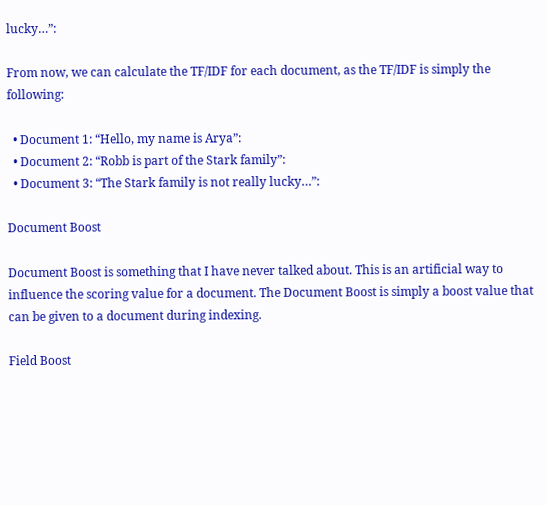lucky…”:

From now, we can calculate the TF/IDF for each document, as the TF/IDF is simply the following:

  • Document 1: “Hello, my name is Arya”:
  • Document 2: “Robb is part of the Stark family”:
  • Document 3: “The Stark family is not really lucky…”:

Document Boost

Document Boost is something that I have never talked about. This is an artificial way to influence the scoring value for a document. The Document Boost is simply a boost value that can be given to a document during indexing.

Field Boost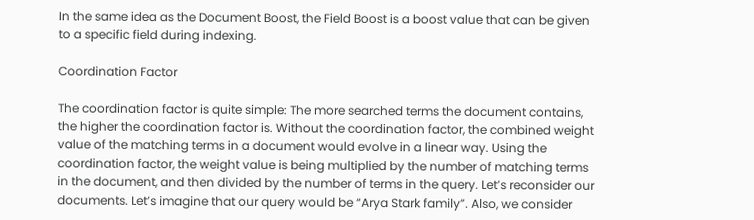In the same idea as the Document Boost, the Field Boost is a boost value that can be given to a specific field during indexing.

Coordination Factor

The coordination factor is quite simple: The more searched terms the document contains, the higher the coordination factor is. Without the coordination factor, the combined weight value of the matching terms in a document would evolve in a linear way. Using the coordination factor, the weight value is being multiplied by the number of matching terms in the document, and then divided by the number of terms in the query. Let’s reconsider our documents. Let’s imagine that our query would be “Arya Stark family”. Also, we consider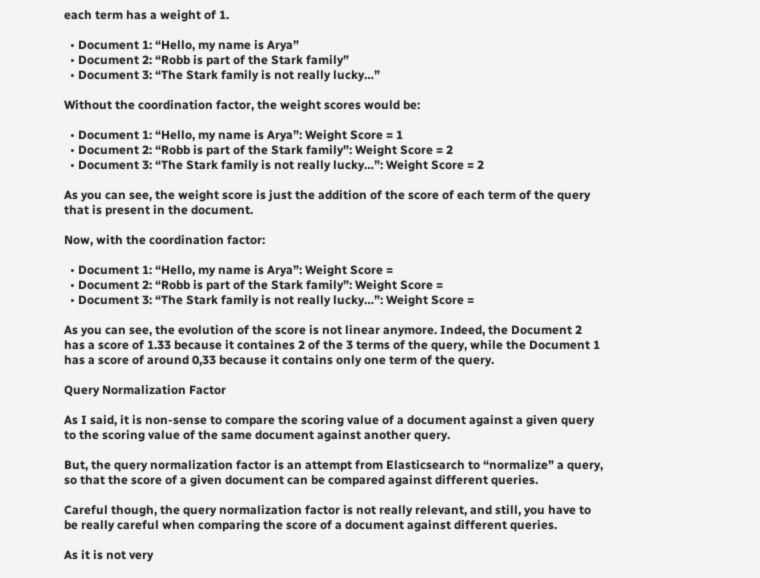each term has a weight of 1.

  • Document 1: “Hello, my name is Arya”
  • Document 2: “Robb is part of the Stark family”
  • Document 3: “The Stark family is not really lucky…”

Without the coordination factor, the weight scores would be:

  • Document 1: “Hello, my name is Arya”: Weight Score = 1
  • Document 2: “Robb is part of the Stark family”: Weight Score = 2
  • Document 3: “The Stark family is not really lucky…”: Weight Score = 2

As you can see, the weight score is just the addition of the score of each term of the query that is present in the document.

Now, with the coordination factor:

  • Document 1: “Hello, my name is Arya”: Weight Score =
  • Document 2: “Robb is part of the Stark family”: Weight Score =
  • Document 3: “The Stark family is not really lucky…”: Weight Score =

As you can see, the evolution of the score is not linear anymore. Indeed, the Document 2 has a score of 1.33 because it containes 2 of the 3 terms of the query, while the Document 1 has a score of around 0,33 because it contains only one term of the query.

Query Normalization Factor

As I said, it is non-sense to compare the scoring value of a document against a given query to the scoring value of the same document against another query.

But, the query normalization factor is an attempt from Elasticsearch to “normalize” a query, so that the score of a given document can be compared against different queries.

Careful though, the query normalization factor is not really relevant, and still, you have to be really careful when comparing the score of a document against different queries.

As it is not very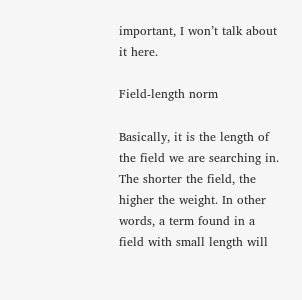important, I won’t talk about it here.

Field-length norm

Basically, it is the length of the field we are searching in. The shorter the field, the higher the weight. In other words, a term found in a field with small length will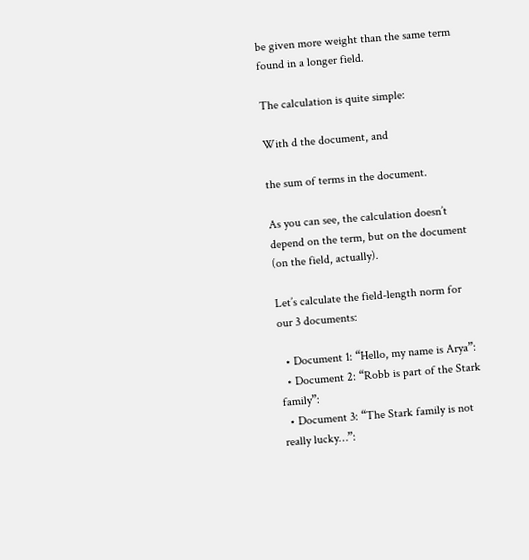be given more weight than the same term found in a longer field.

The calculation is quite simple:

With d the document, and

the sum of terms in the document.

As you can see, the calculation doesn’t depend on the term, but on the document (on the field, actually).

Let’s calculate the field-length norm for our 3 documents:

  • Document 1: “Hello, my name is Arya”:
  • Document 2: “Robb is part of the Stark family”:
  • Document 3: “The Stark family is not really lucky…”: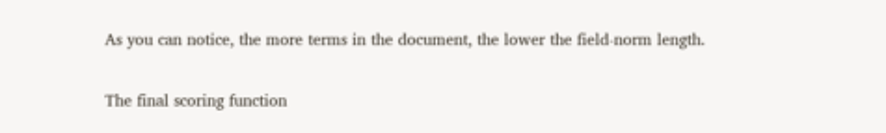As you can notice, the more terms in the document, the lower the field-norm length.

The final scoring function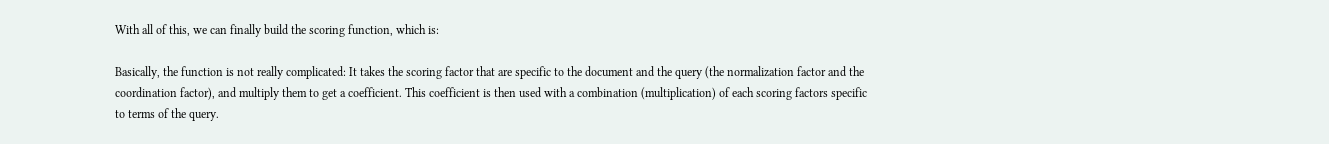With all of this, we can finally build the scoring function, which is:

Basically, the function is not really complicated: It takes the scoring factor that are specific to the document and the query (the normalization factor and the coordination factor), and multiply them to get a coefficient. This coefficient is then used with a combination (multiplication) of each scoring factors specific to terms of the query.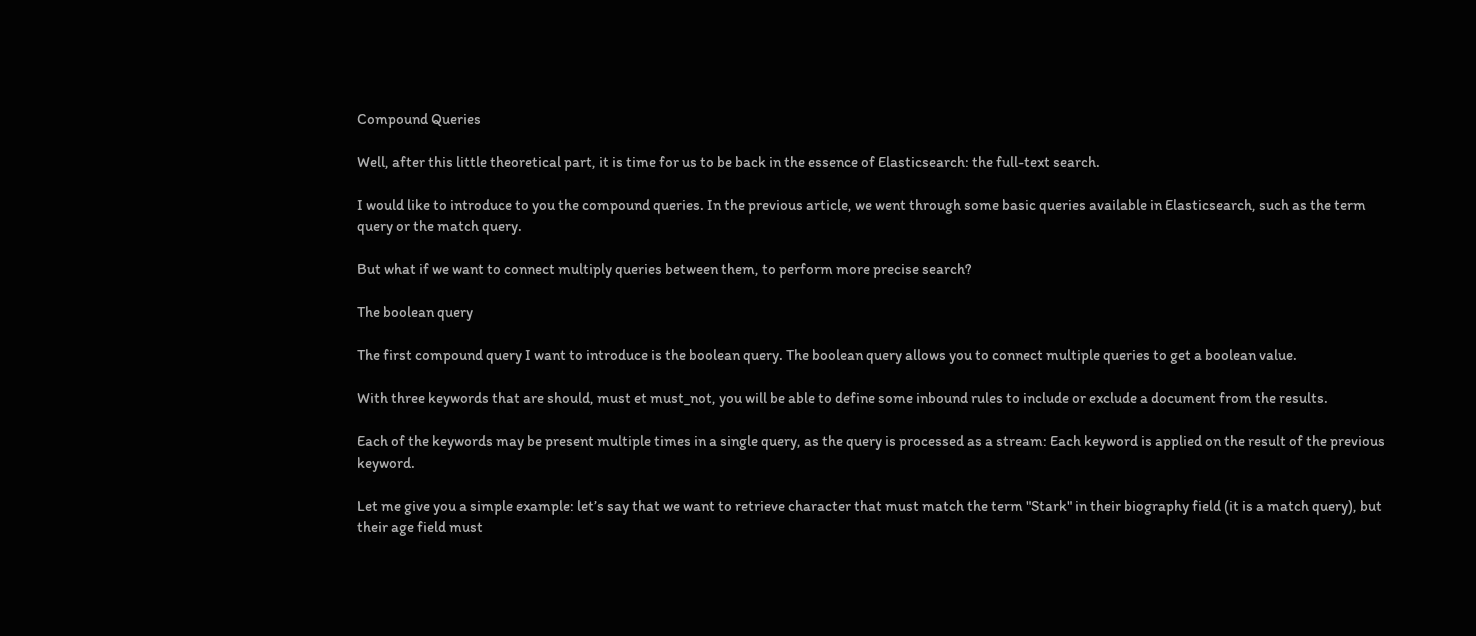Compound Queries

Well, after this little theoretical part, it is time for us to be back in the essence of Elasticsearch: the full-text search.

I would like to introduce to you the compound queries. In the previous article, we went through some basic queries available in Elasticsearch, such as the term query or the match query.

But what if we want to connect multiply queries between them, to perform more precise search?

The boolean query

The first compound query I want to introduce is the boolean query. The boolean query allows you to connect multiple queries to get a boolean value.

With three keywords that are should, must et must_not, you will be able to define some inbound rules to include or exclude a document from the results.

Each of the keywords may be present multiple times in a single query, as the query is processed as a stream: Each keyword is applied on the result of the previous keyword.

Let me give you a simple example: let’s say that we want to retrieve character that must match the term "Stark" in their biography field (it is a match query), but their age field must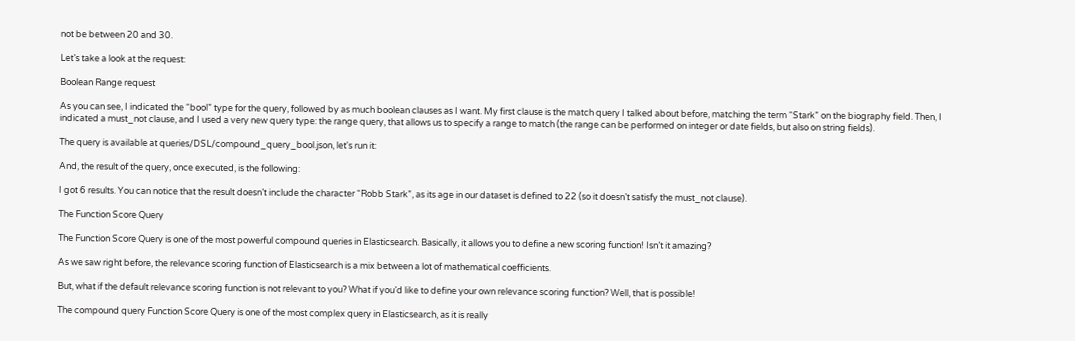not be between 20 and 30.

Let’s take a look at the request:

Boolean Range request

As you can see, I indicated the “bool” type for the query, followed by as much boolean clauses as I want. My first clause is the match query I talked about before, matching the term “Stark” on the biography field. Then, I indicated a must_not clause, and I used a very new query type: the range query, that allows us to specify a range to match (the range can be performed on integer or date fields, but also on string fields).

The query is available at queries/DSL/compound_query_bool.json, let's run it:

And, the result of the query, once executed, is the following:

I got 6 results. You can notice that the result doesn’t include the character “Robb Stark”, as its age in our dataset is defined to 22 (so it doesn’t satisfy the must_not clause).

The Function Score Query

The Function Score Query is one of the most powerful compound queries in Elasticsearch. Basically, it allows you to define a new scoring function! Isn’t it amazing?

As we saw right before, the relevance scoring function of Elasticsearch is a mix between a lot of mathematical coefficients.

But, what if the default relevance scoring function is not relevant to you? What if you’d like to define your own relevance scoring function? Well, that is possible!

The compound query Function Score Query is one of the most complex query in Elasticsearch, as it is really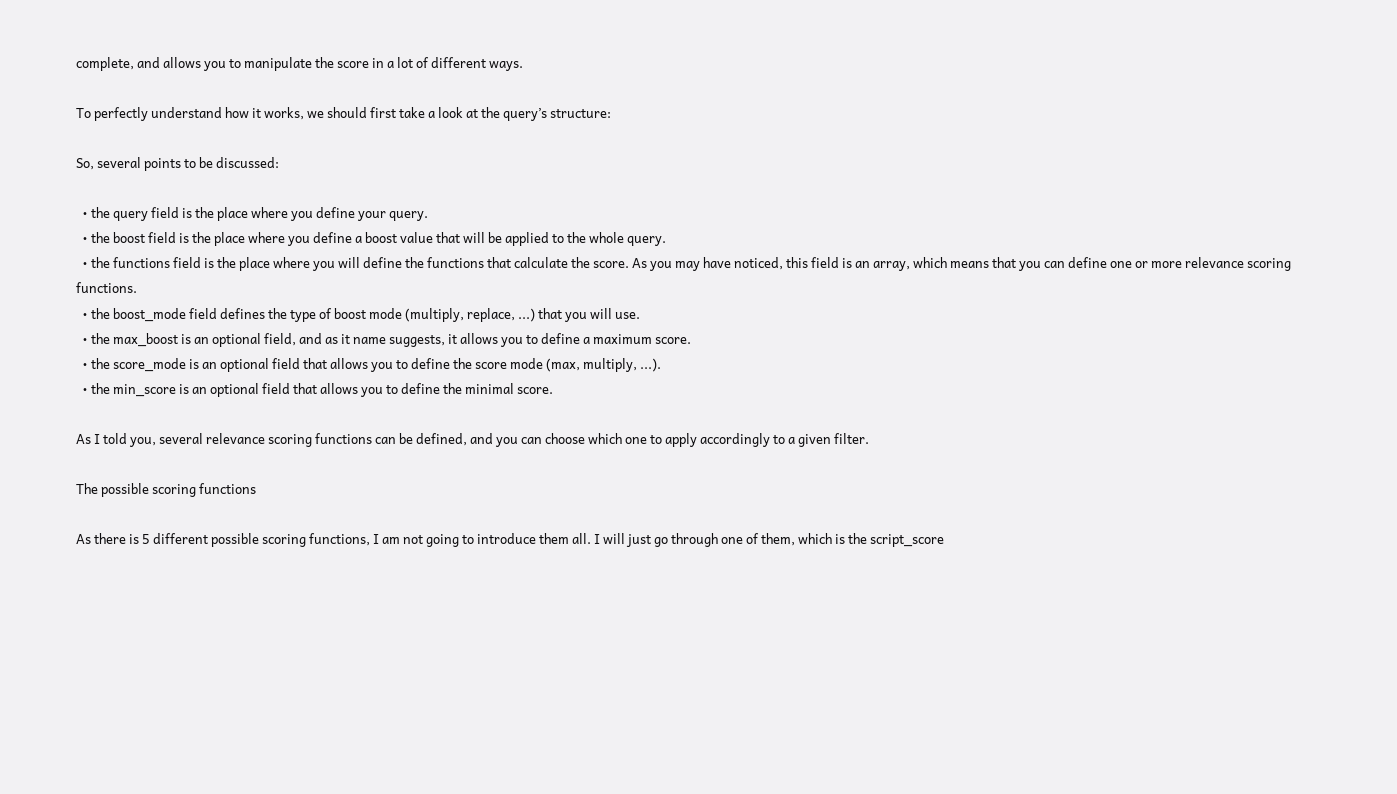complete, and allows you to manipulate the score in a lot of different ways.

To perfectly understand how it works, we should first take a look at the query’s structure:

So, several points to be discussed:

  • the query field is the place where you define your query.
  • the boost field is the place where you define a boost value that will be applied to the whole query.
  • the functions field is the place where you will define the functions that calculate the score. As you may have noticed, this field is an array, which means that you can define one or more relevance scoring functions.
  • the boost_mode field defines the type of boost mode (multiply, replace, ...) that you will use.
  • the max_boost is an optional field, and as it name suggests, it allows you to define a maximum score.
  • the score_mode is an optional field that allows you to define the score mode (max, multiply, ...).
  • the min_score is an optional field that allows you to define the minimal score.

As I told you, several relevance scoring functions can be defined, and you can choose which one to apply accordingly to a given filter.

The possible scoring functions

As there is 5 different possible scoring functions, I am not going to introduce them all. I will just go through one of them, which is the script_score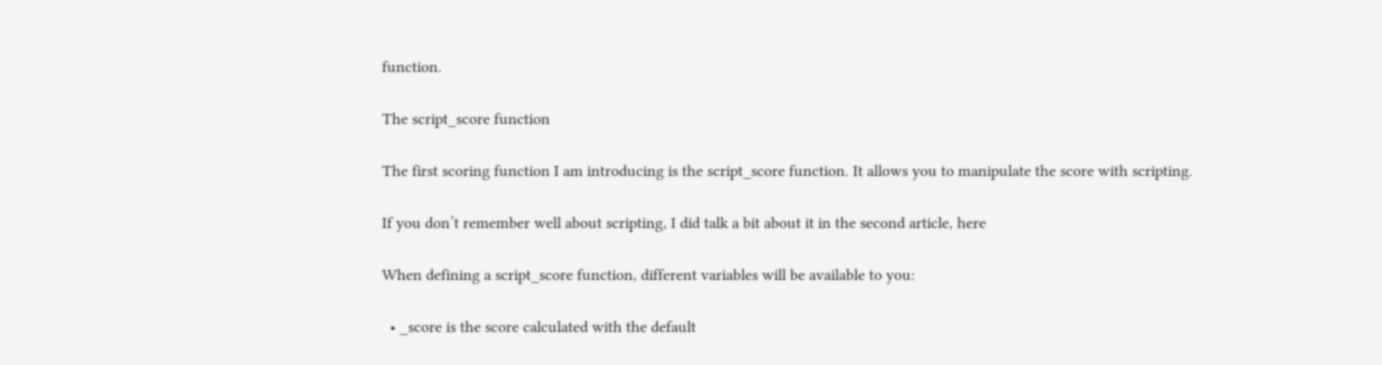function.

The script_score function

The first scoring function I am introducing is the script_score function. It allows you to manipulate the score with scripting.

If you don’t remember well about scripting, I did talk a bit about it in the second article, here

When defining a script_score function, different variables will be available to you:

  • _score is the score calculated with the default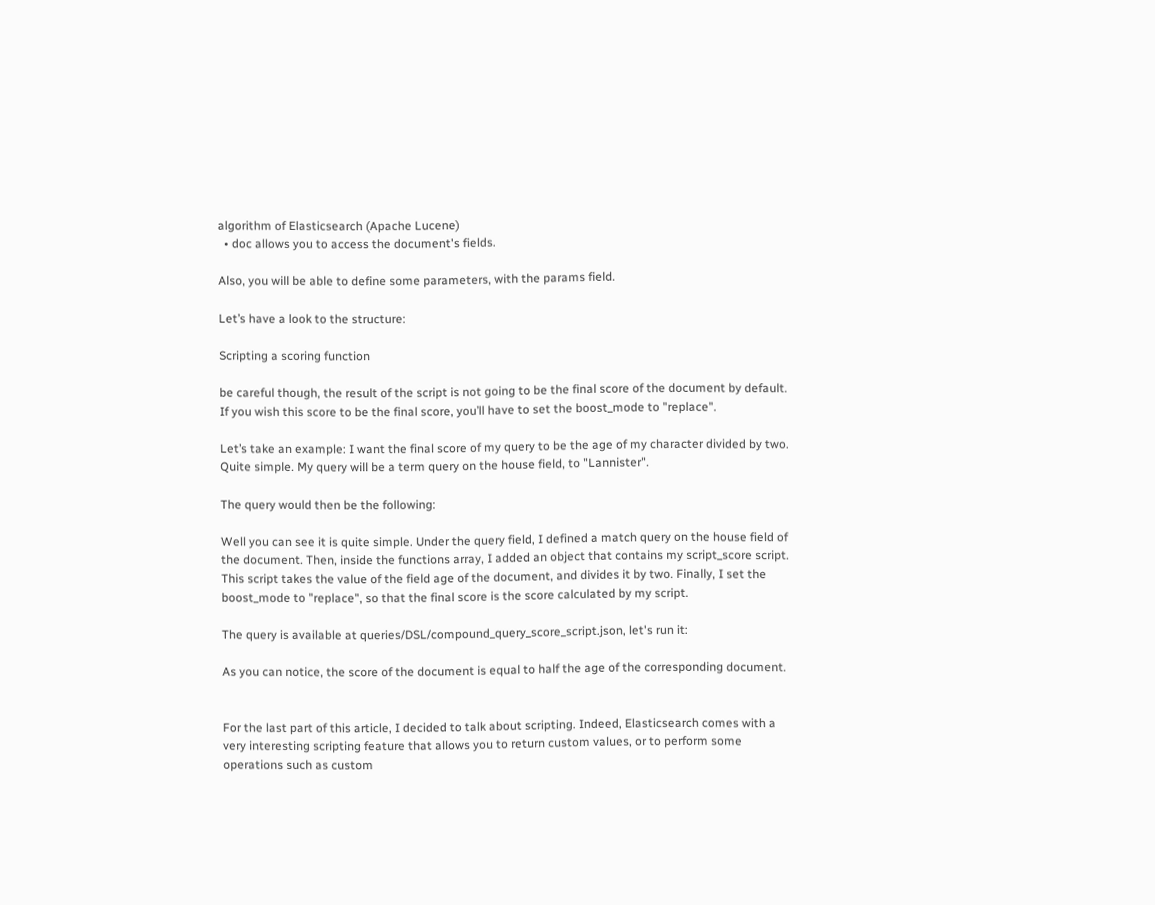algorithm of Elasticsearch (Apache Lucene)
  • doc allows you to access the document's fields.

Also, you will be able to define some parameters, with the params field.

Let’s have a look to the structure:

Scripting a scoring function

be careful though, the result of the script is not going to be the final score of the document by default. If you wish this score to be the final score, you’ll have to set the boost_mode to "replace".

Let’s take an example: I want the final score of my query to be the age of my character divided by two. Quite simple. My query will be a term query on the house field, to "Lannister".

The query would then be the following:

Well you can see it is quite simple. Under the query field, I defined a match query on the house field of the document. Then, inside the functions array, I added an object that contains my script_score script. This script takes the value of the field age of the document, and divides it by two. Finally, I set the boost_mode to "replace", so that the final score is the score calculated by my script.

The query is available at queries/DSL/compound_query_score_script.json, let's run it:

As you can notice, the score of the document is equal to half the age of the corresponding document.


For the last part of this article, I decided to talk about scripting. Indeed, Elasticsearch comes with a very interesting scripting feature that allows you to return custom values, or to perform some operations such as custom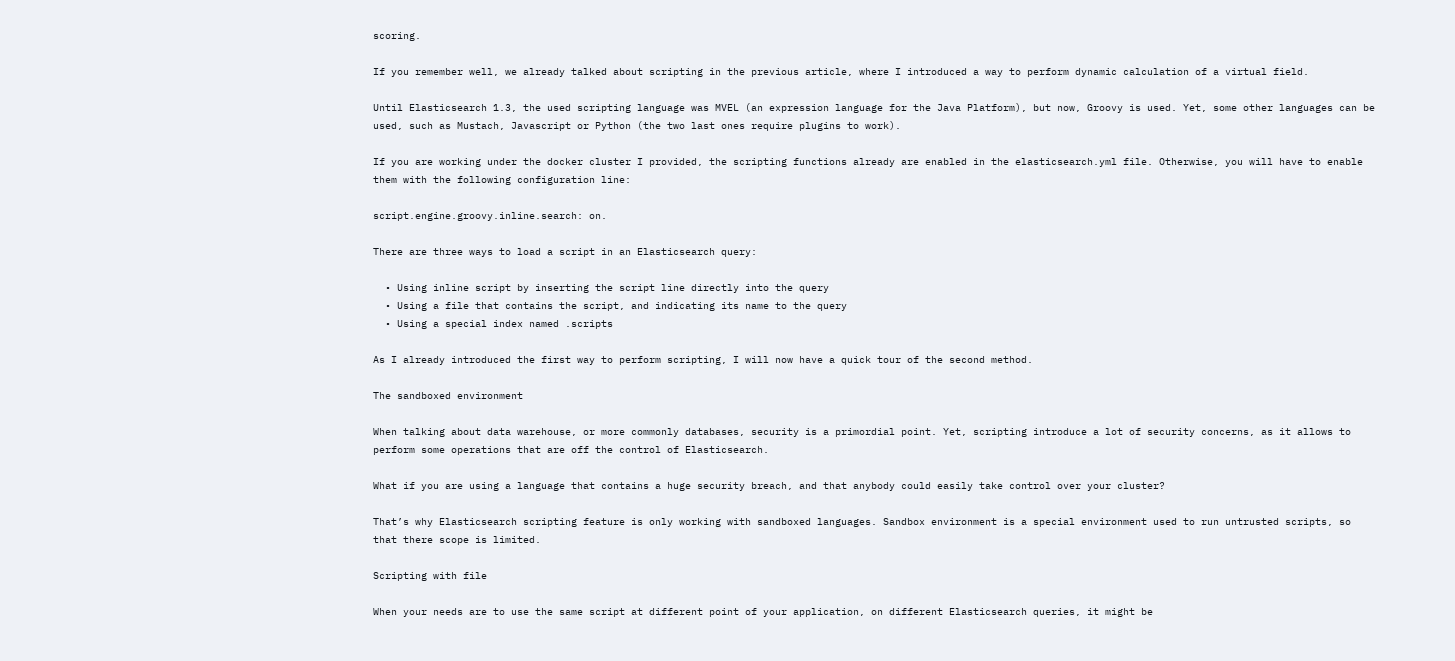scoring.

If you remember well, we already talked about scripting in the previous article, where I introduced a way to perform dynamic calculation of a virtual field.

Until Elasticsearch 1.3, the used scripting language was MVEL (an expression language for the Java Platform), but now, Groovy is used. Yet, some other languages can be used, such as Mustach, Javascript or Python (the two last ones require plugins to work).

If you are working under the docker cluster I provided, the scripting functions already are enabled in the elasticsearch.yml file. Otherwise, you will have to enable them with the following configuration line:

script.engine.groovy.inline.search: on.

There are three ways to load a script in an Elasticsearch query:

  • Using inline script by inserting the script line directly into the query
  • Using a file that contains the script, and indicating its name to the query
  • Using a special index named .scripts

As I already introduced the first way to perform scripting, I will now have a quick tour of the second method.

The sandboxed environment

When talking about data warehouse, or more commonly databases, security is a primordial point. Yet, scripting introduce a lot of security concerns, as it allows to perform some operations that are off the control of Elasticsearch.

What if you are using a language that contains a huge security breach, and that anybody could easily take control over your cluster?

That’s why Elasticsearch scripting feature is only working with sandboxed languages. Sandbox environment is a special environment used to run untrusted scripts, so that there scope is limited.

Scripting with file

When your needs are to use the same script at different point of your application, on different Elasticsearch queries, it might be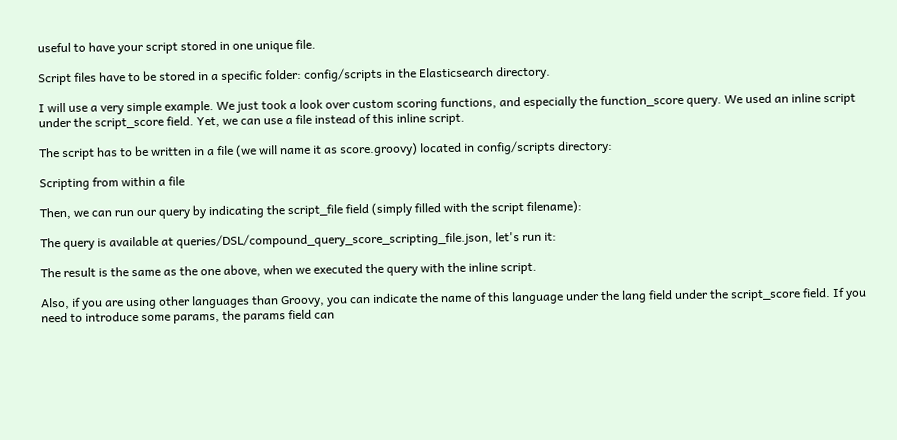useful to have your script stored in one unique file.

Script files have to be stored in a specific folder: config/scripts in the Elasticsearch directory.

I will use a very simple example. We just took a look over custom scoring functions, and especially the function_score query. We used an inline script under the script_score field. Yet, we can use a file instead of this inline script.

The script has to be written in a file (we will name it as score.groovy) located in config/scripts directory:

Scripting from within a file

Then, we can run our query by indicating the script_file field (simply filled with the script filename):

The query is available at queries/DSL/compound_query_score_scripting_file.json, let's run it:

The result is the same as the one above, when we executed the query with the inline script.

Also, if you are using other languages than Groovy, you can indicate the name of this language under the lang field under the script_score field. If you need to introduce some params, the params field can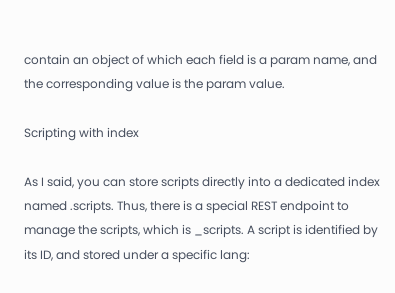contain an object of which each field is a param name, and the corresponding value is the param value.

Scripting with index

As I said, you can store scripts directly into a dedicated index named .scripts. Thus, there is a special REST endpoint to manage the scripts, which is _scripts. A script is identified by its ID, and stored under a specific lang: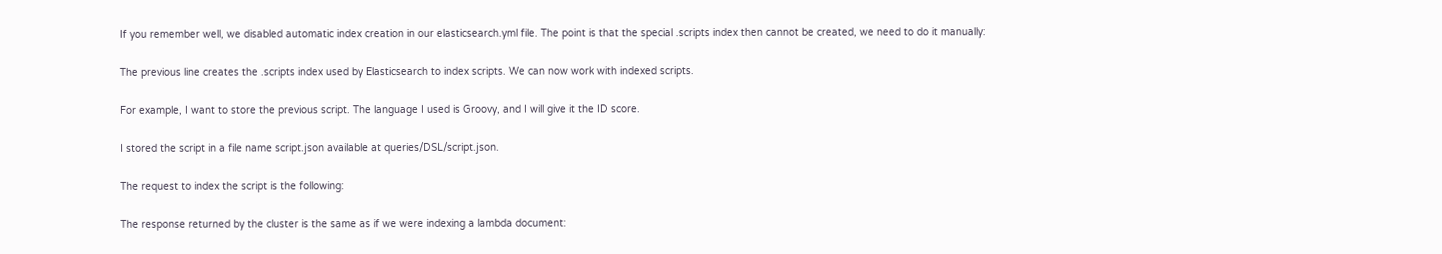If you remember well, we disabled automatic index creation in our elasticsearch.yml file. The point is that the special .scripts index then cannot be created, we need to do it manually:

The previous line creates the .scripts index used by Elasticsearch to index scripts. We can now work with indexed scripts.

For example, I want to store the previous script. The language I used is Groovy, and I will give it the ID score.

I stored the script in a file name script.json available at queries/DSL/script.json.

The request to index the script is the following:

The response returned by the cluster is the same as if we were indexing a lambda document: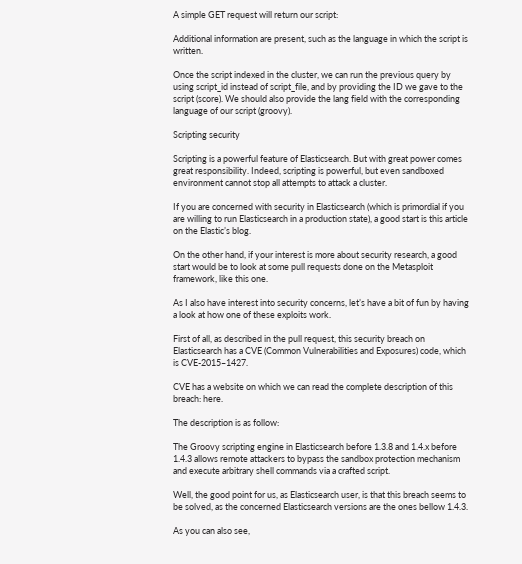A simple GET request will return our script:

Additional information are present, such as the language in which the script is written.

Once the script indexed in the cluster, we can run the previous query by using script_id instead of script_file, and by providing the ID we gave to the script (score). We should also provide the lang field with the corresponding language of our script (groovy).

Scripting security

Scripting is a powerful feature of Elasticsearch. But with great power comes great responsibility. Indeed, scripting is powerful, but even sandboxed environment cannot stop all attempts to attack a cluster.

If you are concerned with security in Elasticsearch (which is primordial if you are willing to run Elasticsearch in a production state), a good start is this article on the Elastic’s blog.

On the other hand, if your interest is more about security research, a good start would be to look at some pull requests done on the Metasploit framework, like this one.

As I also have interest into security concerns, let’s have a bit of fun by having a look at how one of these exploits work.

First of all, as described in the pull request, this security breach on Elasticsearch has a CVE (Common Vulnerabilities and Exposures) code, which is CVE-2015–1427.

CVE has a website on which we can read the complete description of this breach: here.

The description is as follow:

The Groovy scripting engine in Elasticsearch before 1.3.8 and 1.4.x before 1.4.3 allows remote attackers to bypass the sandbox protection mechanism and execute arbitrary shell commands via a crafted script.

Well, the good point for us, as Elasticsearch user, is that this breach seems to be solved, as the concerned Elasticsearch versions are the ones bellow 1.4.3.

As you can also see,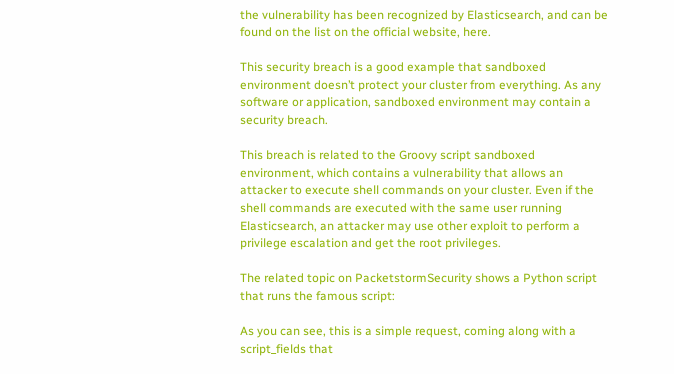the vulnerability has been recognized by Elasticsearch, and can be found on the list on the official website, here.

This security breach is a good example that sandboxed environment doesn’t protect your cluster from everything. As any software or application, sandboxed environment may contain a security breach.

This breach is related to the Groovy script sandboxed environment, which contains a vulnerability that allows an attacker to execute shell commands on your cluster. Even if the shell commands are executed with the same user running Elasticsearch, an attacker may use other exploit to perform a privilege escalation and get the root privileges.

The related topic on PacketstormSecurity shows a Python script that runs the famous script:

As you can see, this is a simple request, coming along with a script_fields that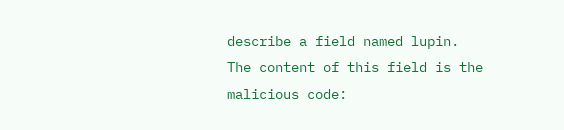describe a field named lupin. The content of this field is the malicious code: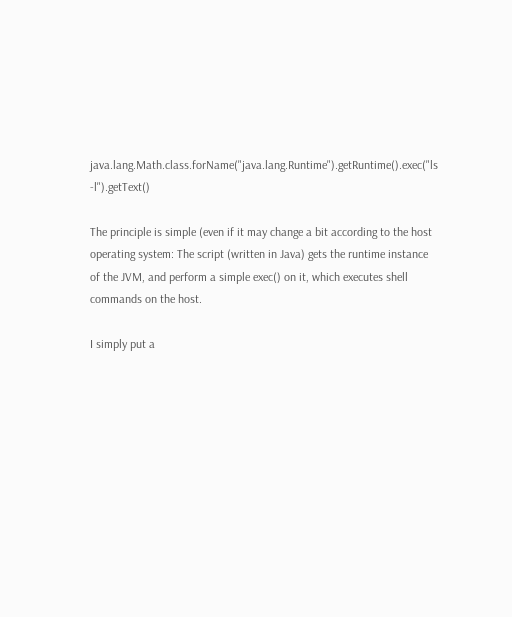java.lang.Math.class.forName("java.lang.Runtime").getRuntime().exec("ls -l").getText()

The principle is simple (even if it may change a bit according to the host operating system: The script (written in Java) gets the runtime instance of the JVM, and perform a simple exec() on it, which executes shell commands on the host.

I simply put a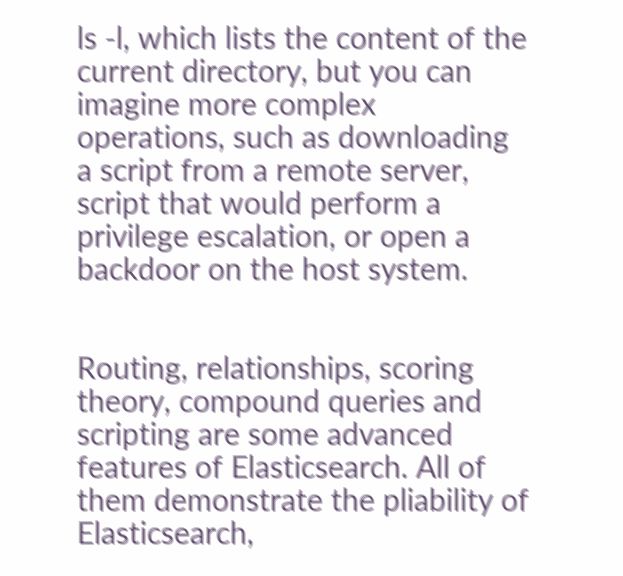ls -l, which lists the content of the current directory, but you can imagine more complex operations, such as downloading a script from a remote server, script that would perform a privilege escalation, or open a backdoor on the host system.


Routing, relationships, scoring theory, compound queries and scripting are some advanced features of Elasticsearch. All of them demonstrate the pliability of Elasticsearch,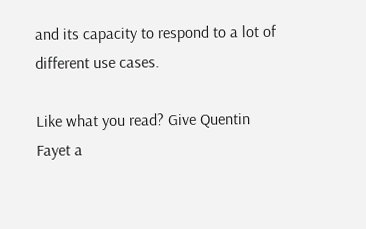and its capacity to respond to a lot of different use cases.

Like what you read? Give Quentin Fayet a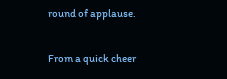round of applause.

From a quick cheer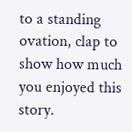to a standing ovation, clap to show how much you enjoyed this story.